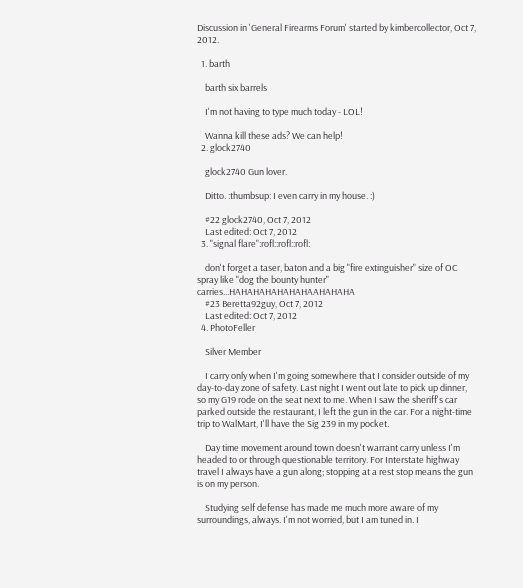Discussion in 'General Firearms Forum' started by kimbercollector, Oct 7, 2012.

  1. barth

    barth six barrels

    I'm not having to type much today - LOL!

    Wanna kill these ads? We can help!
  2. glock2740

    glock2740 Gun lover.

    Ditto. :thumbsup: I even carry in my house. :)

    #22 glock2740, Oct 7, 2012
    Last edited: Oct 7, 2012
  3. "signal flare":rofl::rofl::rofl:

    don't forget a taser, baton and a big "fire extinguisher" size of OC spray like "dog the bounty hunter" carries...HAHAHAHAHAHAHAAHAHAHA
    #23 Beretta92guy, Oct 7, 2012
    Last edited: Oct 7, 2012
  4. PhotoFeller

    Silver Member

    I carry only when I'm going somewhere that I consider outside of my day-to-day zone of safety. Last night I went out late to pick up dinner, so my G19 rode on the seat next to me. When I saw the sheriff's car parked outside the restaurant, I left the gun in the car. For a night-time trip to WalMart, I'll have the Sig 239 in my pocket.

    Day time movement around town doesn't warrant carry unless I'm headed to or through questionable territory. For Interstate highway travel I always have a gun along; stopping at a rest stop means the gun is on my person.

    Studying self defense has made me much more aware of my surroundings, always. I'm not worried, but I am tuned in. I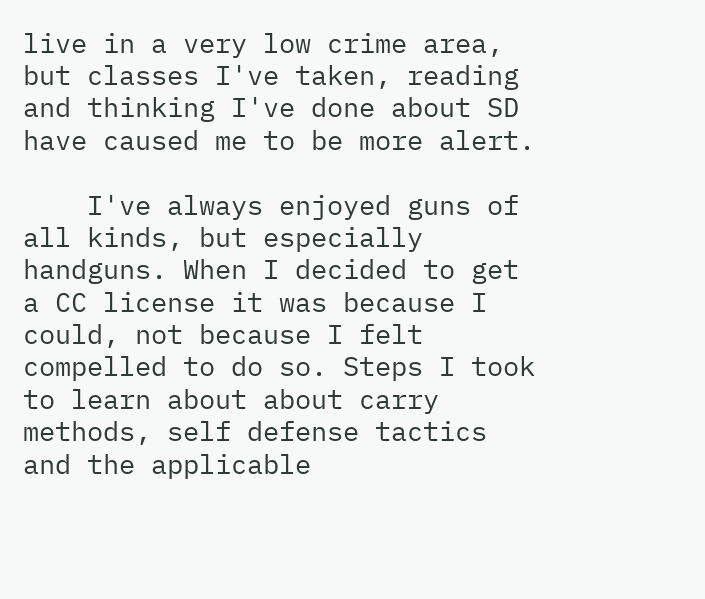live in a very low crime area, but classes I've taken, reading and thinking I've done about SD have caused me to be more alert.

    I've always enjoyed guns of all kinds, but especially handguns. When I decided to get a CC license it was because I could, not because I felt compelled to do so. Steps I took to learn about about carry methods, self defense tactics and the applicable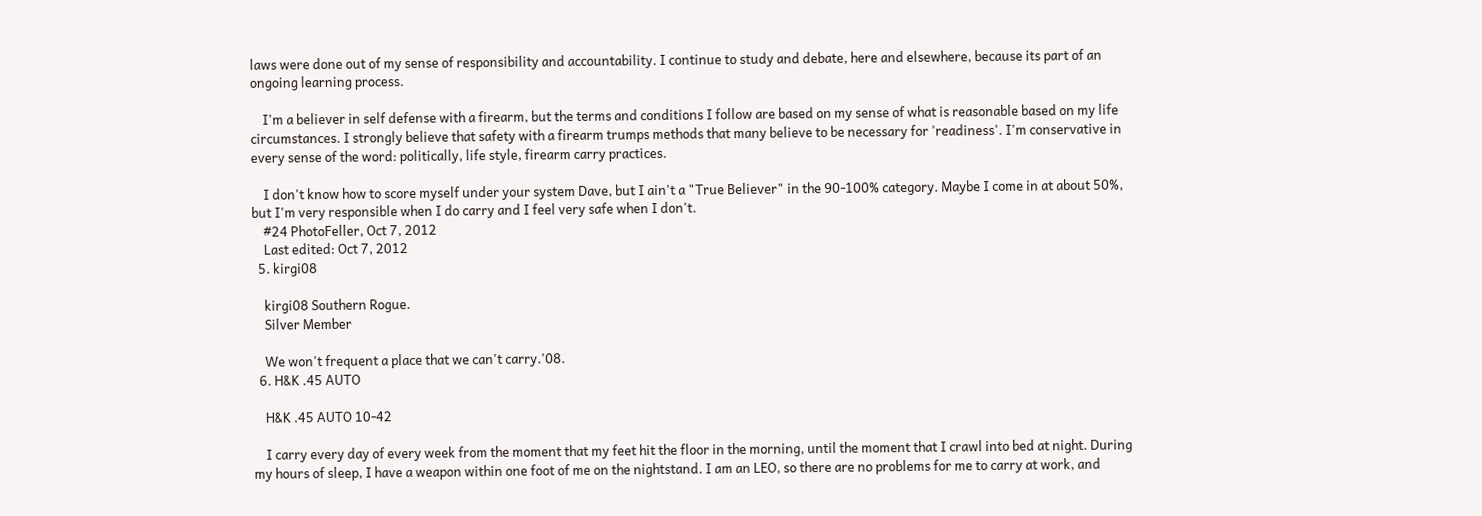laws were done out of my sense of responsibility and accountability. I continue to study and debate, here and elsewhere, because its part of an ongoing learning process.

    I'm a believer in self defense with a firearm, but the terms and conditions I follow are based on my sense of what is reasonable based on my life circumstances. I strongly believe that safety with a firearm trumps methods that many believe to be necessary for 'readiness'. I'm conservative in every sense of the word: politically, life style, firearm carry practices.

    I don't know how to score myself under your system Dave, but I ain't a "True Believer" in the 90-100% category. Maybe I come in at about 50%, but I'm very responsible when I do carry and I feel very safe when I don't.
    #24 PhotoFeller, Oct 7, 2012
    Last edited: Oct 7, 2012
  5. kirgi08

    kirgi08 Southern Rogue.
    Silver Member

    We won't frequent a place that we can't carry.'08.
  6. H&K .45 AUTO

    H&K .45 AUTO 10-42

    I carry every day of every week from the moment that my feet hit the floor in the morning, until the moment that I crawl into bed at night. During my hours of sleep, I have a weapon within one foot of me on the nightstand. I am an LEO, so there are no problems for me to carry at work, and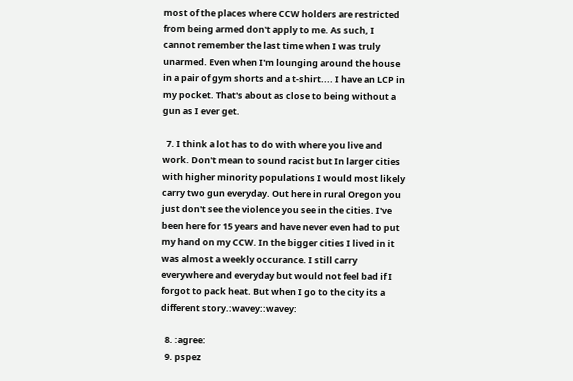most of the places where CCW holders are restricted from being armed don't apply to me. As such, I cannot remember the last time when I was truly unarmed. Even when I'm lounging around the house in a pair of gym shorts and a t-shirt.... I have an LCP in my pocket. That's about as close to being without a gun as I ever get.

  7. I think a lot has to do with where you live and work. Don't mean to sound racist but In larger cities with higher minority populations I would most likely carry two gun everyday. Out here in rural Oregon you just don't see the violence you see in the cities. I've been here for 15 years and have never even had to put my hand on my CCW. In the bigger cities I lived in it was almost a weekly occurance. I still carry everywhere and everyday but would not feel bad if I forgot to pack heat. But when I go to the city its a different story.:wavey::wavey:

  8. :agree:
  9. pspez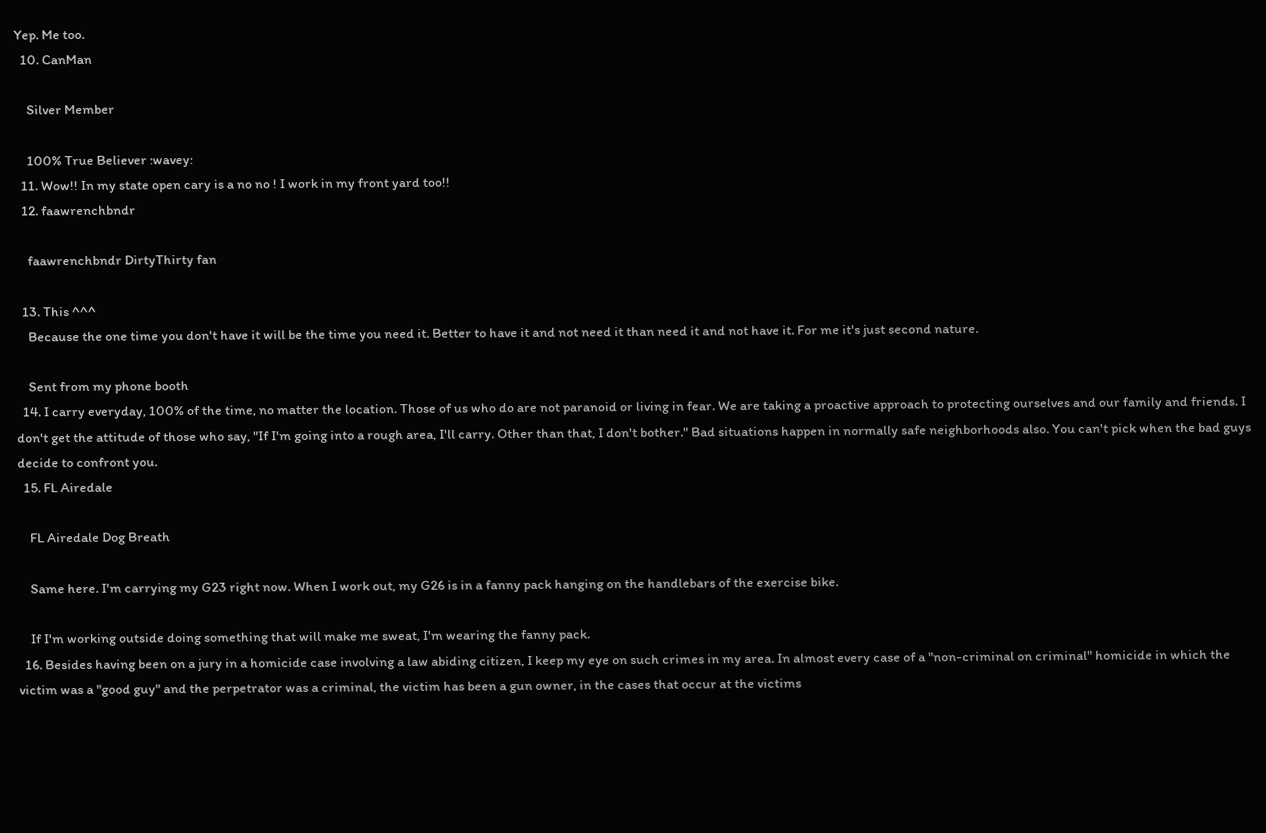Yep. Me too.
  10. CanMan

    Silver Member

    100% True Believer :wavey:
  11. Wow!! In my state open cary is a no no ! I work in my front yard too!!
  12. faawrenchbndr

    faawrenchbndr DirtyThirty fan

  13. This ^^^
    Because the one time you don't have it will be the time you need it. Better to have it and not need it than need it and not have it. For me it's just second nature.

    Sent from my phone booth
  14. I carry everyday, 100% of the time, no matter the location. Those of us who do are not paranoid or living in fear. We are taking a proactive approach to protecting ourselves and our family and friends. I don't get the attitude of those who say, "If I'm going into a rough area, I'll carry. Other than that, I don't bother." Bad situations happen in normally safe neighborhoods also. You can't pick when the bad guys decide to confront you.
  15. FL Airedale

    FL Airedale Dog Breath

    Same here. I'm carrying my G23 right now. When I work out, my G26 is in a fanny pack hanging on the handlebars of the exercise bike.

    If I'm working outside doing something that will make me sweat, I'm wearing the fanny pack.
  16. Besides having been on a jury in a homicide case involving a law abiding citizen, I keep my eye on such crimes in my area. In almost every case of a "non-criminal on criminal" homicide in which the victim was a "good guy" and the perpetrator was a criminal, the victim has been a gun owner, in the cases that occur at the victims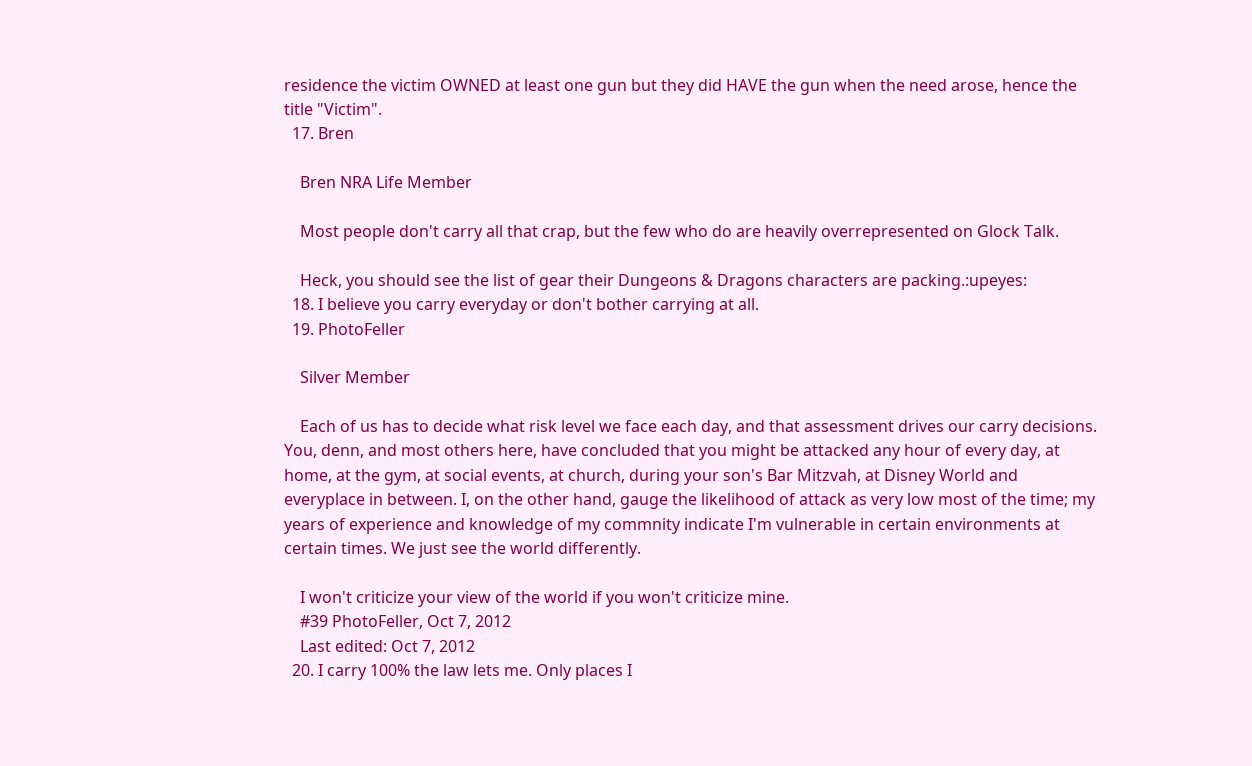residence the victim OWNED at least one gun but they did HAVE the gun when the need arose, hence the title "Victim".
  17. Bren

    Bren NRA Life Member

    Most people don't carry all that crap, but the few who do are heavily overrepresented on Glock Talk.

    Heck, you should see the list of gear their Dungeons & Dragons characters are packing.:upeyes:
  18. I believe you carry everyday or don't bother carrying at all.
  19. PhotoFeller

    Silver Member

    Each of us has to decide what risk level we face each day, and that assessment drives our carry decisions. You, denn, and most others here, have concluded that you might be attacked any hour of every day, at home, at the gym, at social events, at church, during your son's Bar Mitzvah, at Disney World and everyplace in between. I, on the other hand, gauge the likelihood of attack as very low most of the time; my years of experience and knowledge of my commnity indicate I'm vulnerable in certain environments at certain times. We just see the world differently.

    I won't criticize your view of the world if you won't criticize mine.
    #39 PhotoFeller, Oct 7, 2012
    Last edited: Oct 7, 2012
  20. I carry 100% the law lets me. Only places I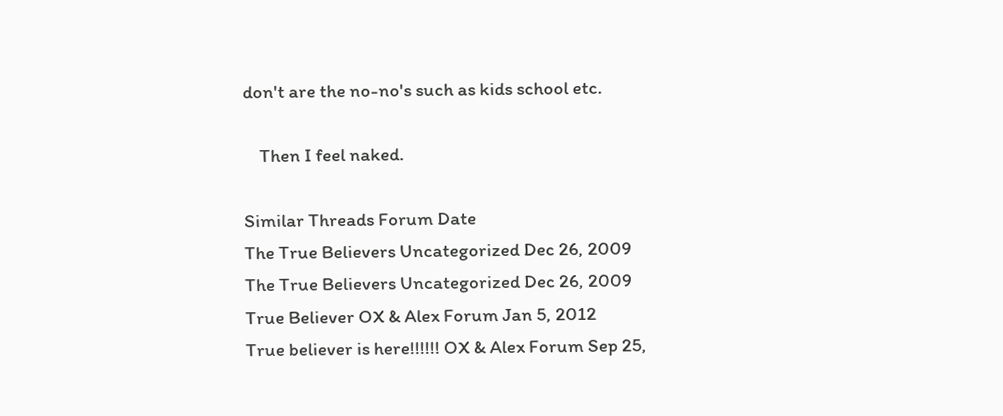don't are the no-no's such as kids school etc.

    Then I feel naked.

Similar Threads Forum Date
The True Believers Uncategorized Dec 26, 2009
The True Believers Uncategorized Dec 26, 2009
True Believer OX & Alex Forum Jan 5, 2012
True believer is here!!!!!! OX & Alex Forum Sep 25,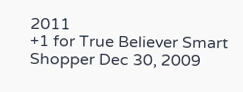2011
+1 for True Believer Smart Shopper Dec 30, 2009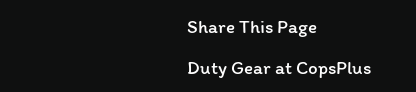Share This Page

Duty Gear at CopsPlus